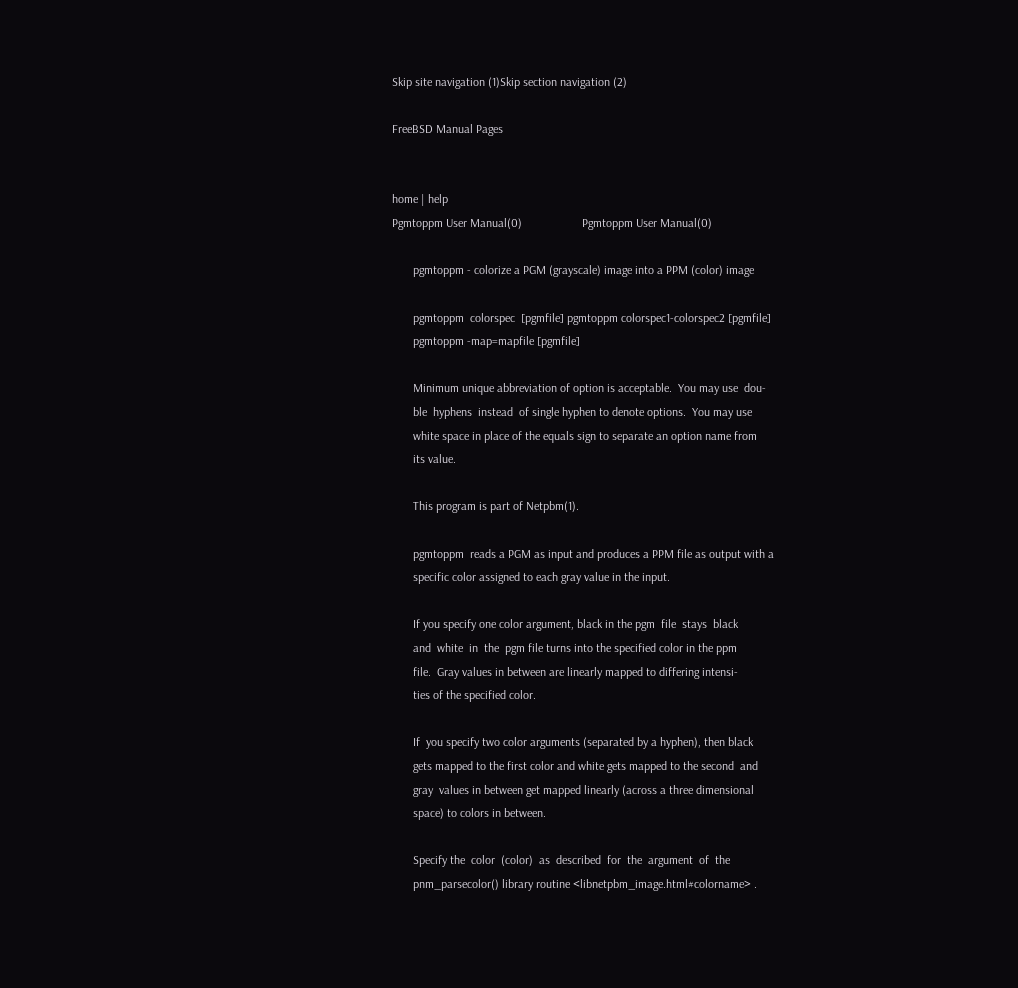Skip site navigation (1)Skip section navigation (2)

FreeBSD Manual Pages


home | help
Pgmtoppm User Manual(0)                    Pgmtoppm User Manual(0)

       pgmtoppm - colorize a PGM (grayscale) image into a PPM (color) image

       pgmtoppm  colorspec  [pgmfile] pgmtoppm colorspec1-colorspec2 [pgmfile]
       pgmtoppm -map=mapfile [pgmfile]

       Minimum unique abbreviation of option is acceptable.  You may use  dou-
       ble  hyphens  instead  of single hyphen to denote options.  You may use
       white space in place of the equals sign to separate an option name from
       its value.

       This program is part of Netpbm(1).

       pgmtoppm  reads a PGM as input and produces a PPM file as output with a
       specific color assigned to each gray value in the input.

       If you specify one color argument, black in the pgm  file  stays  black
       and  white  in  the  pgm file turns into the specified color in the ppm
       file.  Gray values in between are linearly mapped to differing intensi-
       ties of the specified color.

       If  you specify two color arguments (separated by a hyphen), then black
       gets mapped to the first color and white gets mapped to the second  and
       gray  values in between get mapped linearly (across a three dimensional
       space) to colors in between.

       Specify the  color  (color)  as  described  for  the  argument  of  the
       pnm_parsecolor() library routine <libnetpbm_image.html#colorname> .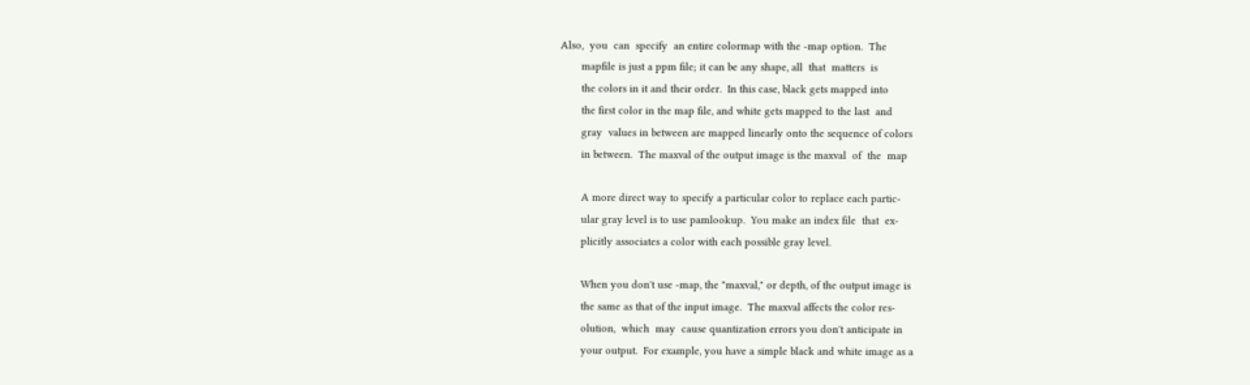Also,  you  can  specify  an entire colormap with the -map option.  The
       mapfile is just a ppm file; it can be any shape, all  that  matters  is
       the colors in it and their order.  In this case, black gets mapped into
       the first color in the map file, and white gets mapped to the last  and
       gray  values in between are mapped linearly onto the sequence of colors
       in between.  The maxval of the output image is the maxval  of  the  map

       A more direct way to specify a particular color to replace each partic-
       ular gray level is to use pamlookup.  You make an index file  that  ex-
       plicitly associates a color with each possible gray level.

       When you don't use -map, the "maxval," or depth, of the output image is
       the same as that of the input image.  The maxval affects the color res-
       olution,  which  may  cause quantization errors you don't anticipate in
       your output.  For example, you have a simple black and white image as a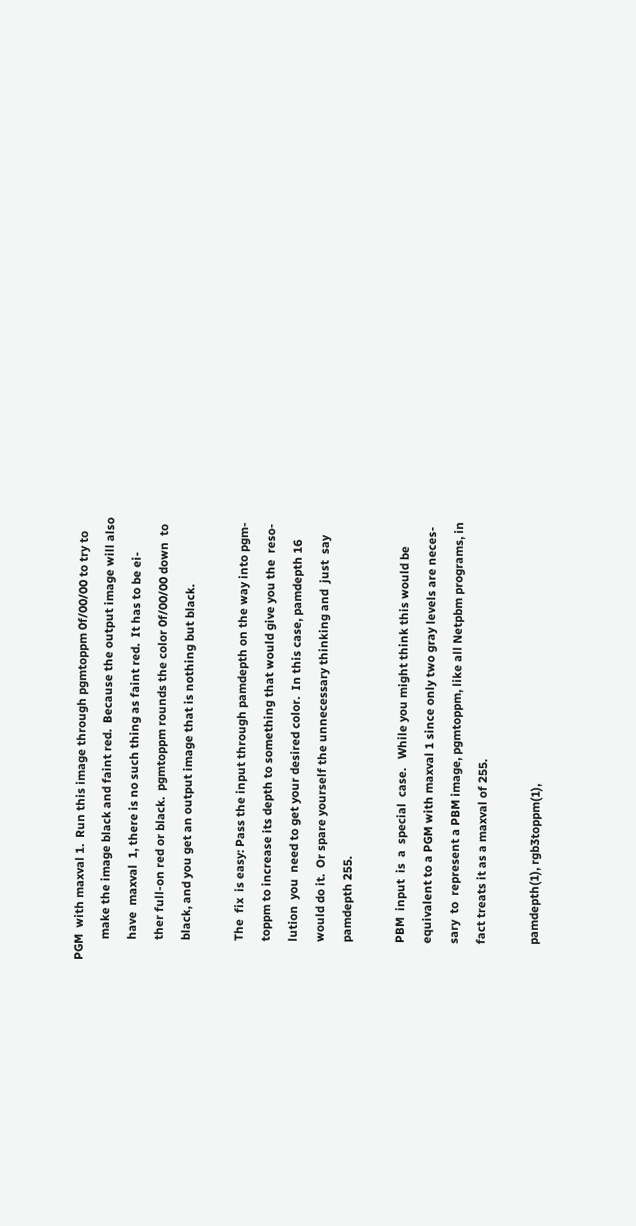PGM  with maxval 1.  Run this image through pgmtoppm 0f/00/00 to try to
       make the image black and faint red.  Because the output image will also
       have  maxval  1, there is no such thing as faint red.  It has to be ei-
       ther full-on red or black.  pgmtoppm rounds the color 0f/00/00 down  to
       black, and you get an output image that is nothing but black.

       The  fix  is easy: Pass the input through pamdepth on the way into pgm-
       toppm to increase its depth to something that would give you the  reso-
       lution  you  need to get your desired color.  In this case, pamdepth 16
       would do it.  Or spare yourself the unnecessary thinking and  just  say
       pamdepth 255.

       PBM  input  is  a  special  case.   While you might think this would be
       equivalent to a PGM with maxval 1 since only two gray levels are neces-
       sary  to  represent a PBM image, pgmtoppm, like all Netpbm programs, in
       fact treats it as a maxval of 255.

       pamdepth(1), rgb3toppm(1),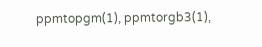ppmtopgm(1), ppmtorgb3(1),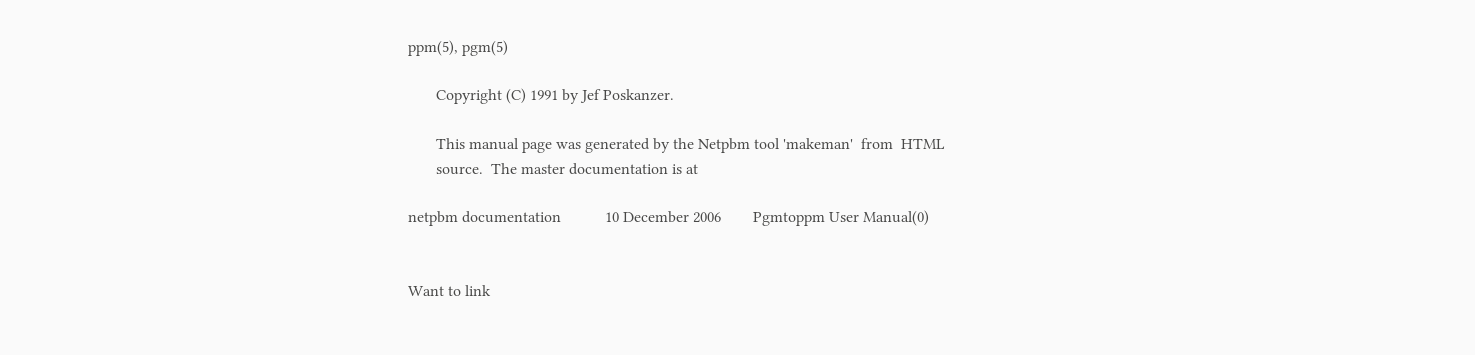ppm(5), pgm(5)

       Copyright (C) 1991 by Jef Poskanzer.

       This manual page was generated by the Netpbm tool 'makeman'  from  HTML
       source.  The master documentation is at

netpbm documentation           10 December 2006        Pgmtoppm User Manual(0)


Want to link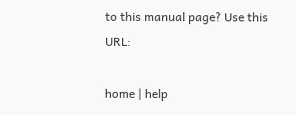to this manual page? Use this URL:

home | help